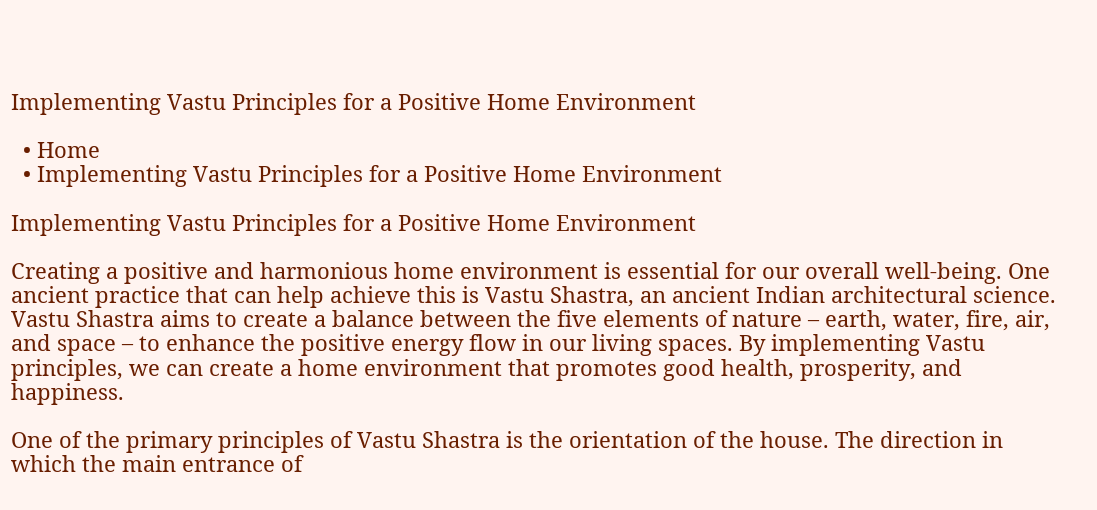Implementing Vastu Principles for a Positive Home Environment

  • Home
  • Implementing Vastu Principles for a Positive Home Environment

Implementing Vastu Principles for a Positive Home Environment

Creating a positive and harmonious home environment is essential for our overall well-being. One ancient practice that can help achieve this is Vastu Shastra, an ancient Indian architectural science. Vastu Shastra aims to create a balance between the five elements of nature – earth, water, fire, air, and space – to enhance the positive energy flow in our living spaces. By implementing Vastu principles, we can create a home environment that promotes good health, prosperity, and happiness.

One of the primary principles of Vastu Shastra is the orientation of the house. The direction in which the main entrance of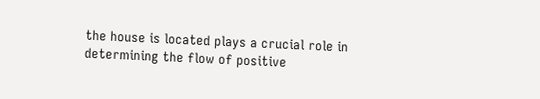the house is located plays a crucial role in determining the flow of positive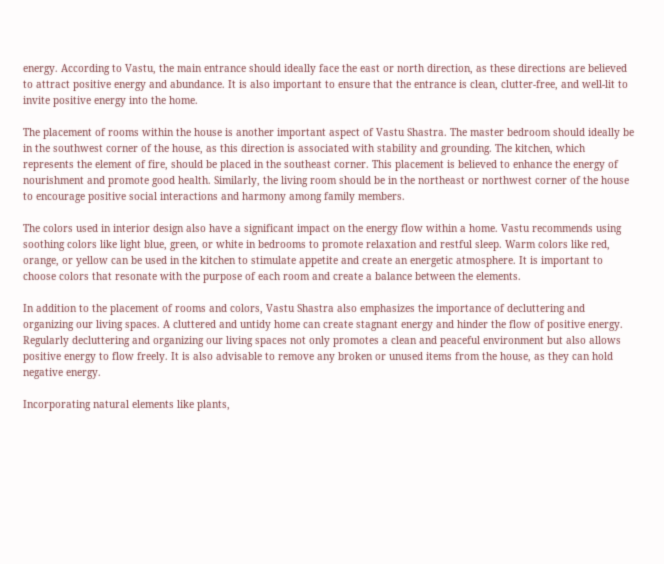energy. According to Vastu, the main entrance should ideally face the east or north direction, as these directions are believed to attract positive energy and abundance. It is also important to ensure that the entrance is clean, clutter-free, and well-lit to invite positive energy into the home.

The placement of rooms within the house is another important aspect of Vastu Shastra. The master bedroom should ideally be in the southwest corner of the house, as this direction is associated with stability and grounding. The kitchen, which represents the element of fire, should be placed in the southeast corner. This placement is believed to enhance the energy of nourishment and promote good health. Similarly, the living room should be in the northeast or northwest corner of the house to encourage positive social interactions and harmony among family members.

The colors used in interior design also have a significant impact on the energy flow within a home. Vastu recommends using soothing colors like light blue, green, or white in bedrooms to promote relaxation and restful sleep. Warm colors like red, orange, or yellow can be used in the kitchen to stimulate appetite and create an energetic atmosphere. It is important to choose colors that resonate with the purpose of each room and create a balance between the elements.

In addition to the placement of rooms and colors, Vastu Shastra also emphasizes the importance of decluttering and organizing our living spaces. A cluttered and untidy home can create stagnant energy and hinder the flow of positive energy. Regularly decluttering and organizing our living spaces not only promotes a clean and peaceful environment but also allows positive energy to flow freely. It is also advisable to remove any broken or unused items from the house, as they can hold negative energy.

Incorporating natural elements like plants,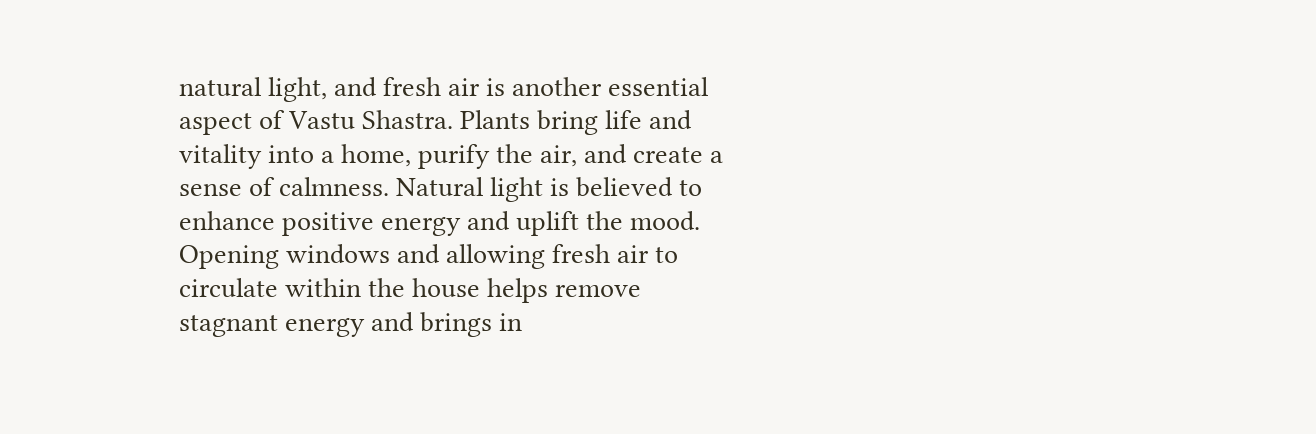natural light, and fresh air is another essential aspect of Vastu Shastra. Plants bring life and vitality into a home, purify the air, and create a sense of calmness. Natural light is believed to enhance positive energy and uplift the mood. Opening windows and allowing fresh air to circulate within the house helps remove stagnant energy and brings in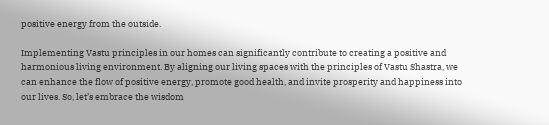positive energy from the outside.

Implementing Vastu principles in our homes can significantly contribute to creating a positive and harmonious living environment. By aligning our living spaces with the principles of Vastu Shastra, we can enhance the flow of positive energy, promote good health, and invite prosperity and happiness into our lives. So, let’s embrace the wisdom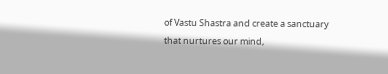of Vastu Shastra and create a sanctuary that nurtures our mind,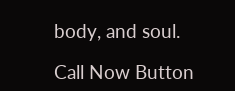body, and soul.

Call Now Button